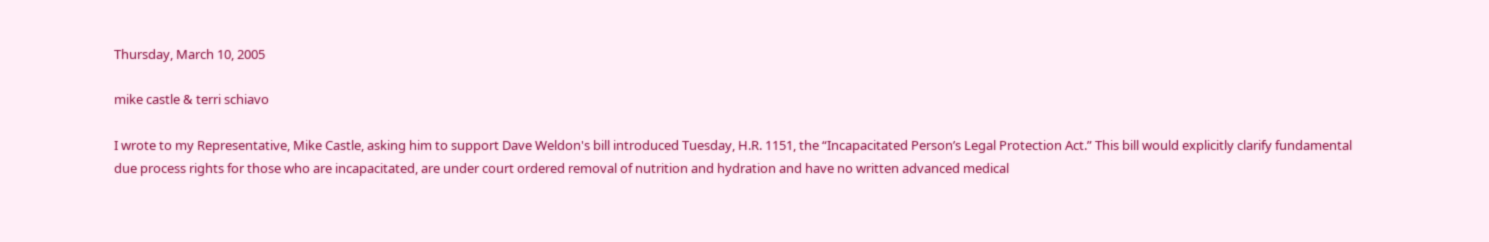Thursday, March 10, 2005

mike castle & terri schiavo

I wrote to my Representative, Mike Castle, asking him to support Dave Weldon's bill introduced Tuesday, H.R. 1151, the “Incapacitated Person’s Legal Protection Act.” This bill would explicitly clarify fundamental due process rights for those who are incapacitated, are under court ordered removal of nutrition and hydration and have no written advanced medical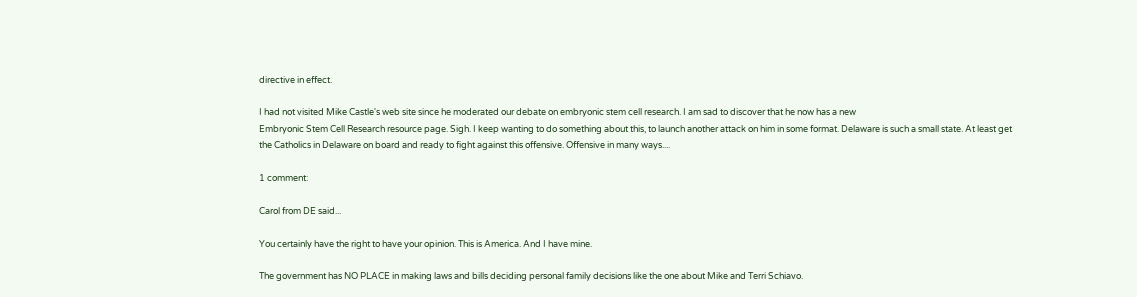directive in effect.

I had not visited Mike Castle's web site since he moderated our debate on embryonic stem cell research. I am sad to discover that he now has a new
Embryonic Stem Cell Research resource page. Sigh. I keep wanting to do something about this, to launch another attack on him in some format. Delaware is such a small state. At least get the Catholics in Delaware on board and ready to fight against this offensive. Offensive in many ways....

1 comment:

Carol from DE said...

You certainly have the right to have your opinion. This is America. And I have mine.

The government has NO PLACE in making laws and bills deciding personal family decisions like the one about Mike and Terri Schiavo.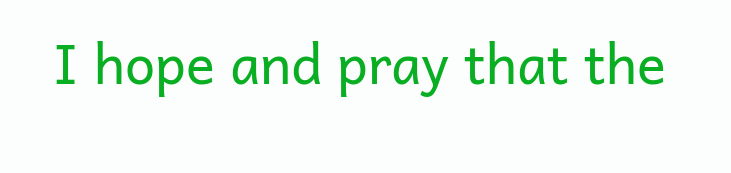I hope and pray that the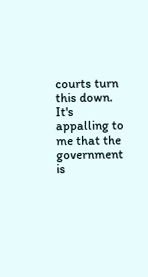courts turn this down. It's appalling to me that the government is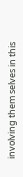involving them selves in this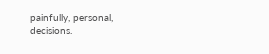painfully, personal, decisions.